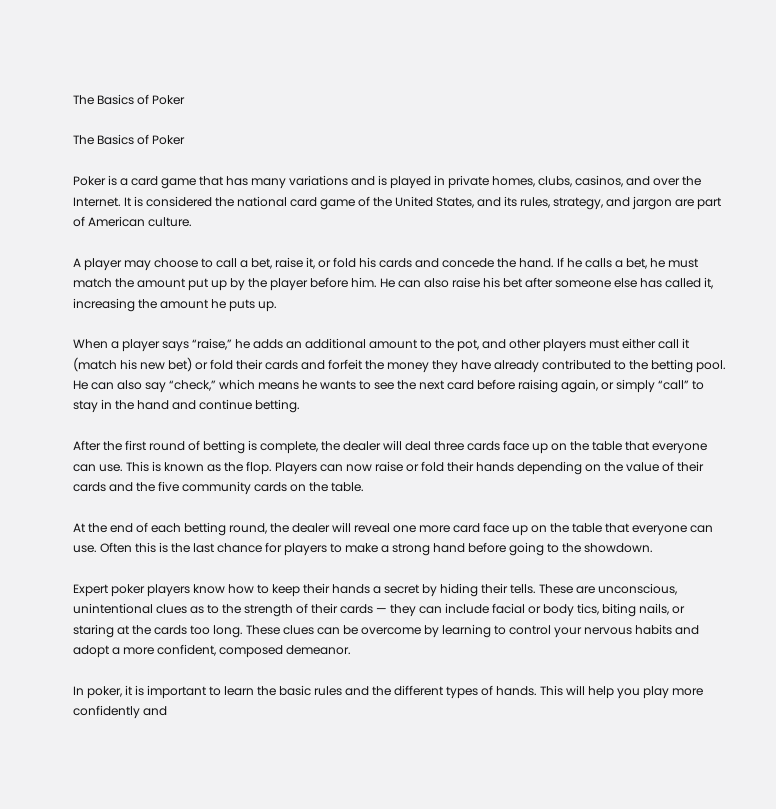The Basics of Poker

The Basics of Poker

Poker is a card game that has many variations and is played in private homes, clubs, casinos, and over the Internet. It is considered the national card game of the United States, and its rules, strategy, and jargon are part of American culture.

A player may choose to call a bet, raise it, or fold his cards and concede the hand. If he calls a bet, he must match the amount put up by the player before him. He can also raise his bet after someone else has called it, increasing the amount he puts up.

When a player says “raise,” he adds an additional amount to the pot, and other players must either call it (match his new bet) or fold their cards and forfeit the money they have already contributed to the betting pool. He can also say “check,” which means he wants to see the next card before raising again, or simply “call” to stay in the hand and continue betting.

After the first round of betting is complete, the dealer will deal three cards face up on the table that everyone can use. This is known as the flop. Players can now raise or fold their hands depending on the value of their cards and the five community cards on the table.

At the end of each betting round, the dealer will reveal one more card face up on the table that everyone can use. Often this is the last chance for players to make a strong hand before going to the showdown.

Expert poker players know how to keep their hands a secret by hiding their tells. These are unconscious, unintentional clues as to the strength of their cards — they can include facial or body tics, biting nails, or staring at the cards too long. These clues can be overcome by learning to control your nervous habits and adopt a more confident, composed demeanor.

In poker, it is important to learn the basic rules and the different types of hands. This will help you play more confidently and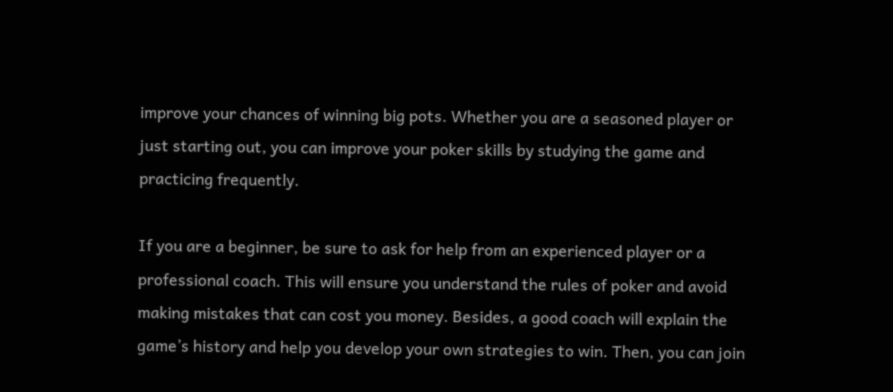improve your chances of winning big pots. Whether you are a seasoned player or just starting out, you can improve your poker skills by studying the game and practicing frequently.

If you are a beginner, be sure to ask for help from an experienced player or a professional coach. This will ensure you understand the rules of poker and avoid making mistakes that can cost you money. Besides, a good coach will explain the game’s history and help you develop your own strategies to win. Then, you can join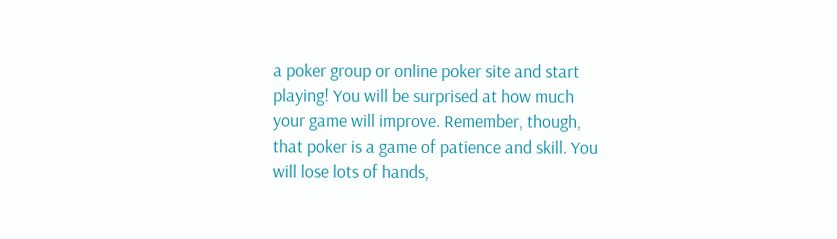a poker group or online poker site and start playing! You will be surprised at how much your game will improve. Remember, though, that poker is a game of patience and skill. You will lose lots of hands,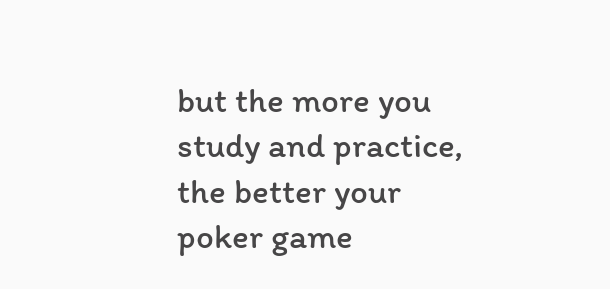but the more you study and practice, the better your poker game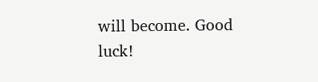will become. Good luck!